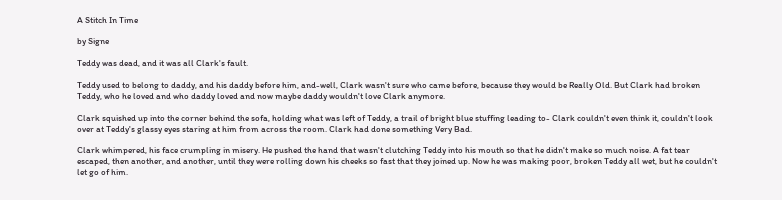A Stitch In Time

by Signe

Teddy was dead, and it was all Clark's fault.

Teddy used to belong to daddy, and his daddy before him, and-well, Clark wasn't sure who came before, because they would be Really Old. But Clark had broken Teddy, who he loved and who daddy loved and now maybe daddy wouldn't love Clark anymore.

Clark squished up into the corner behind the sofa, holding what was left of Teddy, a trail of bright blue stuffing leading to- Clark couldn't even think it, couldn't look over at Teddy's glassy eyes staring at him from across the room. Clark had done something Very Bad.

Clark whimpered, his face crumpling in misery. He pushed the hand that wasn't clutching Teddy into his mouth so that he didn't make so much noise. A fat tear escaped, then another, and another, until they were rolling down his cheeks so fast that they joined up. Now he was making poor, broken Teddy all wet, but he couldn't let go of him.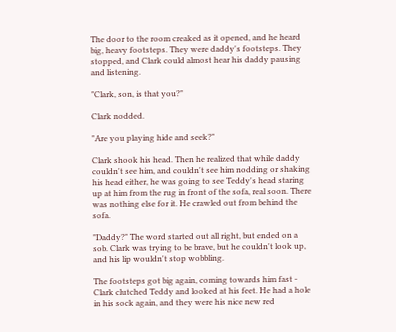The door to the room creaked as it opened, and he heard big, heavy footsteps. They were daddy's footsteps. They stopped, and Clark could almost hear his daddy pausing and listening.

"Clark, son, is that you?"

Clark nodded.

"Are you playing hide and seek?"

Clark shook his head. Then he realized that while daddy couldn't see him, and couldn't see him nodding or shaking his head either, he was going to see Teddy's head staring up at him from the rug in front of the sofa, real soon. There was nothing else for it. He crawled out from behind the sofa.

"Daddy?" The word started out all right, but ended on a sob. Clark was trying to be brave, but he couldn't look up, and his lip wouldn't stop wobbling.

The footsteps got big again, coming towards him fast - Clark clutched Teddy and looked at his feet. He had a hole in his sock again, and they were his nice new red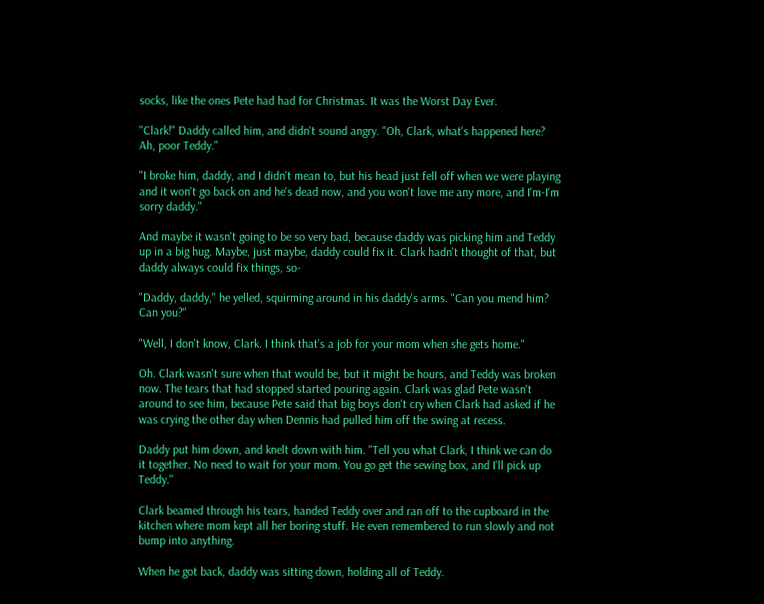socks, like the ones Pete had had for Christmas. It was the Worst Day Ever.

"Clark!" Daddy called him, and didn't sound angry. "Oh, Clark, what's happened here? Ah, poor Teddy."

"I broke him, daddy, and I didn't mean to, but his head just fell off when we were playing and it won't go back on and he's dead now, and you won't love me any more, and I'm-I'm sorry daddy."

And maybe it wasn't going to be so very bad, because daddy was picking him and Teddy up in a big hug. Maybe, just maybe, daddy could fix it. Clark hadn't thought of that, but daddy always could fix things, so-

"Daddy, daddy," he yelled, squirming around in his daddy's arms. "Can you mend him? Can you?"

"Well, I don't know, Clark. I think that's a job for your mom when she gets home."

Oh. Clark wasn't sure when that would be, but it might be hours, and Teddy was broken now. The tears that had stopped started pouring again. Clark was glad Pete wasn't around to see him, because Pete said that big boys don't cry when Clark had asked if he was crying the other day when Dennis had pulled him off the swing at recess.

Daddy put him down, and knelt down with him. "Tell you what Clark, I think we can do it together. No need to wait for your mom. You go get the sewing box, and I'll pick up Teddy."

Clark beamed through his tears, handed Teddy over and ran off to the cupboard in the kitchen where mom kept all her boring stuff. He even remembered to run slowly and not bump into anything.

When he got back, daddy was sitting down, holding all of Teddy.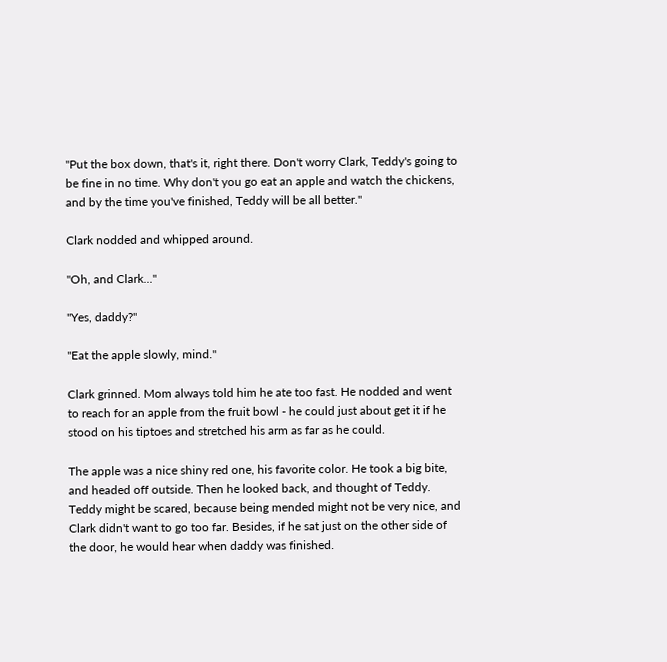"Put the box down, that's it, right there. Don't worry Clark, Teddy's going to be fine in no time. Why don't you go eat an apple and watch the chickens, and by the time you've finished, Teddy will be all better."

Clark nodded and whipped around.

"Oh, and Clark..."

"Yes, daddy?"

"Eat the apple slowly, mind."

Clark grinned. Mom always told him he ate too fast. He nodded and went to reach for an apple from the fruit bowl - he could just about get it if he stood on his tiptoes and stretched his arm as far as he could.

The apple was a nice shiny red one, his favorite color. He took a big bite, and headed off outside. Then he looked back, and thought of Teddy. Teddy might be scared, because being mended might not be very nice, and Clark didn't want to go too far. Besides, if he sat just on the other side of the door, he would hear when daddy was finished.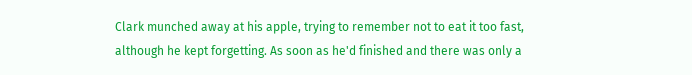Clark munched away at his apple, trying to remember not to eat it too fast, although he kept forgetting. As soon as he'd finished and there was only a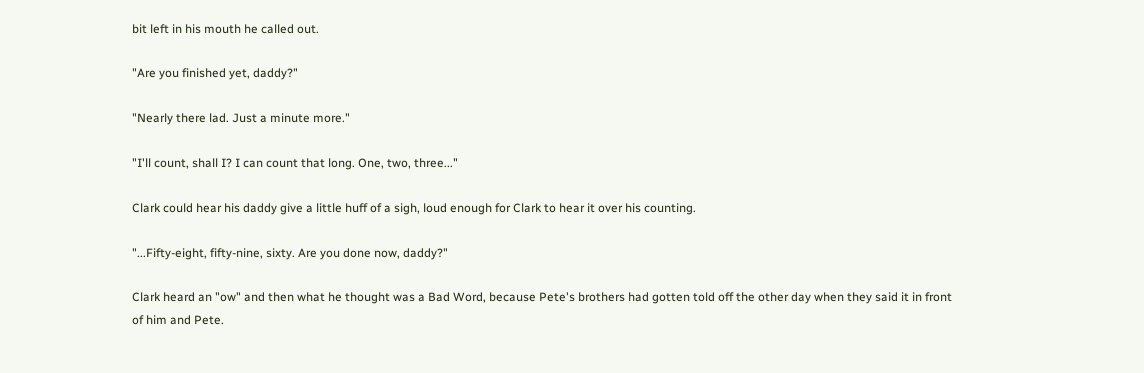bit left in his mouth he called out.

"Are you finished yet, daddy?"

"Nearly there lad. Just a minute more."

"I'll count, shall I? I can count that long. One, two, three..."

Clark could hear his daddy give a little huff of a sigh, loud enough for Clark to hear it over his counting.

"...Fifty-eight, fifty-nine, sixty. Are you done now, daddy?"

Clark heard an "ow" and then what he thought was a Bad Word, because Pete's brothers had gotten told off the other day when they said it in front of him and Pete.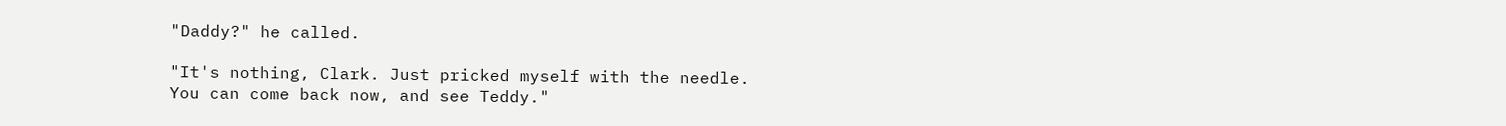"Daddy?" he called.

"It's nothing, Clark. Just pricked myself with the needle. You can come back now, and see Teddy."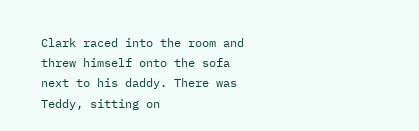Clark raced into the room and threw himself onto the sofa next to his daddy. There was Teddy, sitting on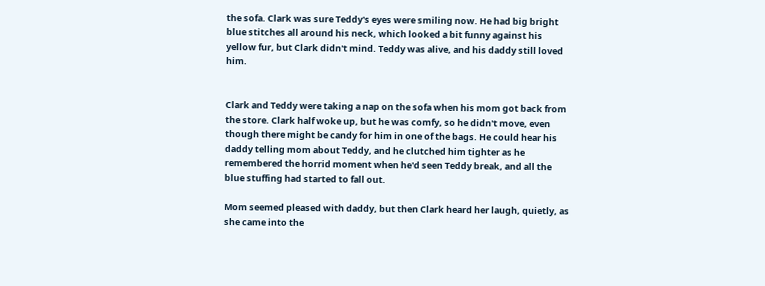the sofa. Clark was sure Teddy's eyes were smiling now. He had big bright blue stitches all around his neck, which looked a bit funny against his yellow fur, but Clark didn't mind. Teddy was alive, and his daddy still loved him.


Clark and Teddy were taking a nap on the sofa when his mom got back from the store. Clark half woke up, but he was comfy, so he didn't move, even though there might be candy for him in one of the bags. He could hear his daddy telling mom about Teddy, and he clutched him tighter as he remembered the horrid moment when he'd seen Teddy break, and all the blue stuffing had started to fall out.

Mom seemed pleased with daddy, but then Clark heard her laugh, quietly, as she came into the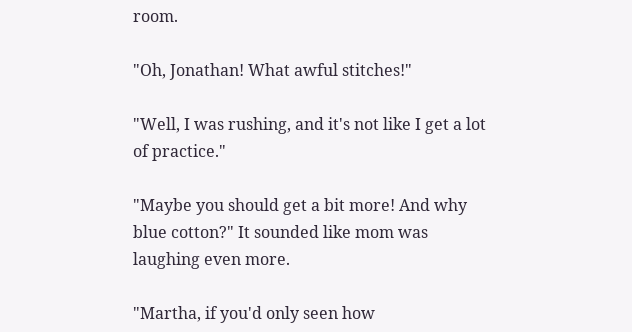room.

"Oh, Jonathan! What awful stitches!"

"Well, I was rushing, and it's not like I get a lot of practice."

"Maybe you should get a bit more! And why blue cotton?" It sounded like mom was laughing even more.

"Martha, if you'd only seen how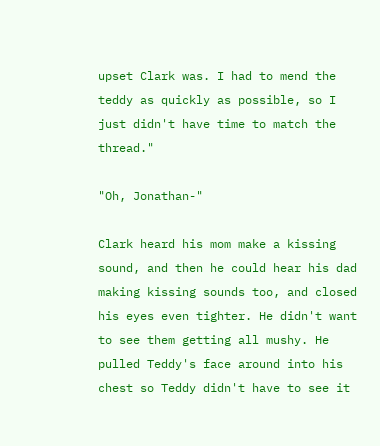upset Clark was. I had to mend the teddy as quickly as possible, so I just didn't have time to match the thread."

"Oh, Jonathan-"

Clark heard his mom make a kissing sound, and then he could hear his dad making kissing sounds too, and closed his eyes even tighter. He didn't want to see them getting all mushy. He pulled Teddy's face around into his chest so Teddy didn't have to see it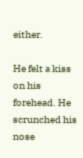either.

He felt a kiss on his forehead. He scrunched his nose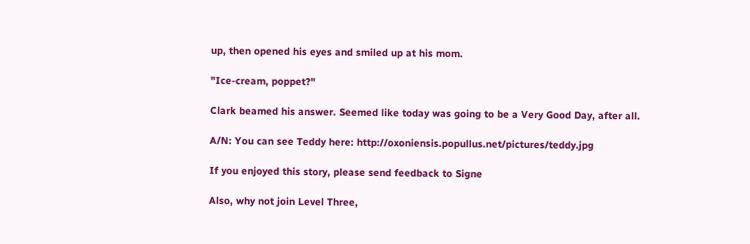up, then opened his eyes and smiled up at his mom.

"Ice-cream, poppet?"

Clark beamed his answer. Seemed like today was going to be a Very Good Day, after all.

A/N: You can see Teddy here: http://oxoniensis.popullus.net/pictures/teddy.jpg

If you enjoyed this story, please send feedback to Signe

Also, why not join Level Three,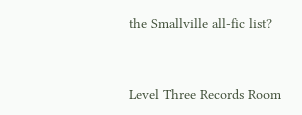the Smallville all-fic list?


Level Three Records Room